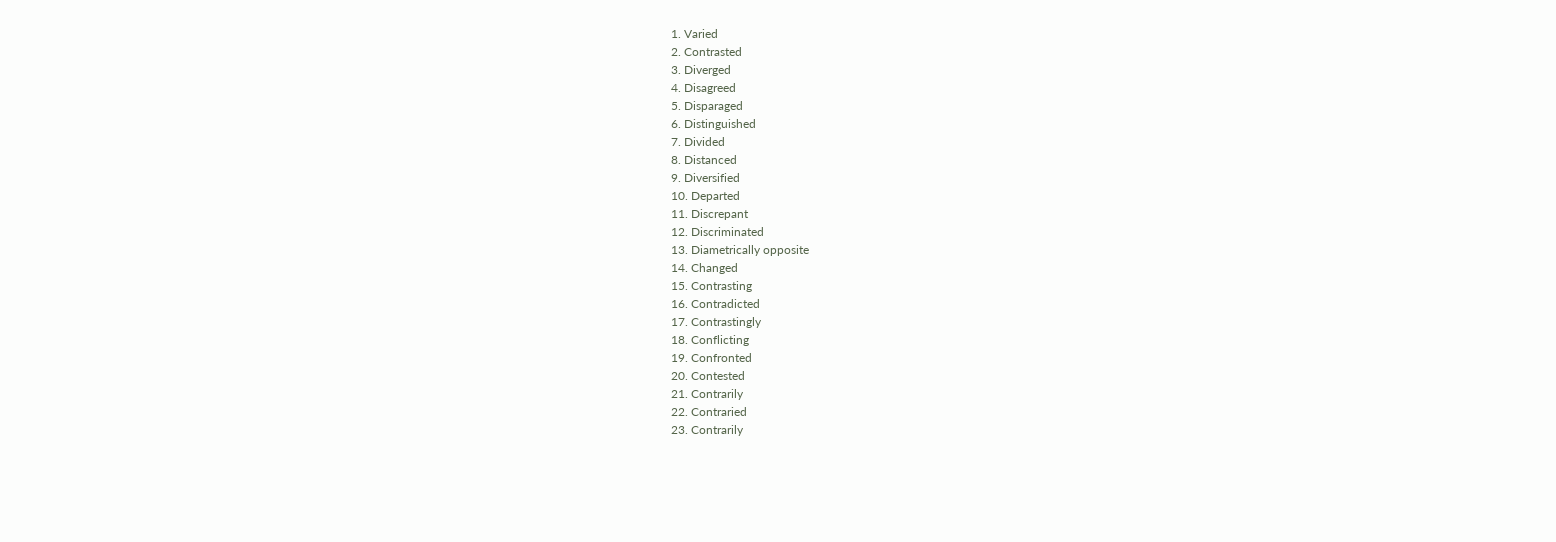1. Varied
2. Contrasted
3. Diverged
4. Disagreed
5. Disparaged
6. Distinguished
7. Divided
8. Distanced
9. Diversified
10. Departed
11. Discrepant
12. Discriminated
13. Diametrically opposite
14. Changed
15. Contrasting
16. Contradicted
17. Contrastingly
18. Conflicting
19. Confronted
20. Contested
21. Contrarily
22. Contraried
23. Contrarily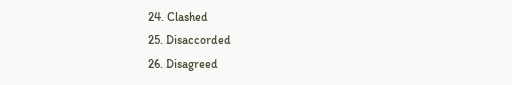24. Clashed
25. Disaccorded
26. Disagreed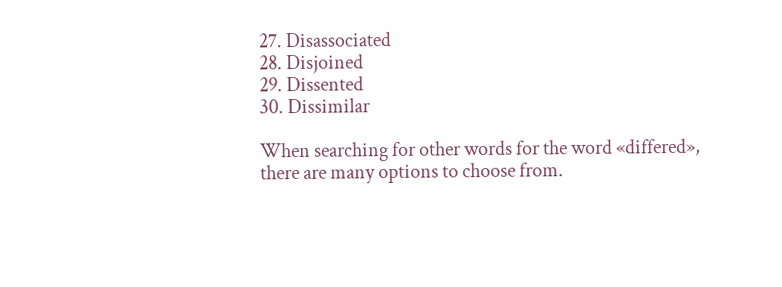27. Disassociated
28. Disjoined
29. Dissented
30. Dissimilar

When searching for other words for the word «differed», there are many options to choose from.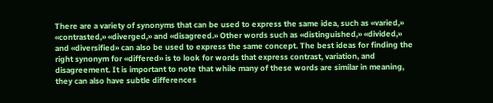There are a variety of synonyms that can be used to express the same idea, such as «varied,» «contrasted,» «diverged,» and «disagreed.» Other words such as «distinguished,» «divided,» and «diversified» can also be used to express the same concept. The best ideas for finding the right synonym for «differed» is to look for words that express contrast, variation, and disagreement. It is important to note that while many of these words are similar in meaning, they can also have subtle differences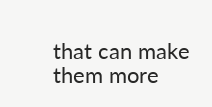that can make them more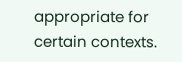appropriate for certain contexts.